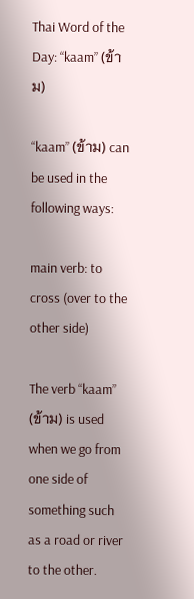Thai Word of the Day: “kaam” (ข้าม)

“kaam” (ข้าม) can be used in the following ways:

main verb: to cross (over to the other side)

The verb “kaam” (ข้าม) is used when we go from one side of something such as a road or river to the other.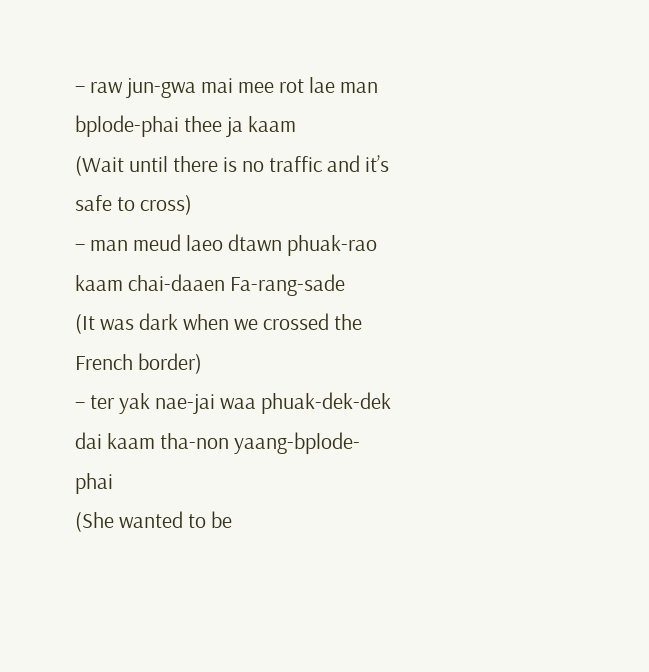– raw jun-gwa mai mee rot lae man bplode-phai thee ja kaam
(Wait until there is no traffic and it’s safe to cross)
– man meud laeo dtawn phuak-rao kaam chai-daaen Fa-rang-sade
(It was dark when we crossed the French border)
– ter yak nae-jai waa phuak-dek-dek dai kaam tha-non yaang-bplode-phai
(She wanted to be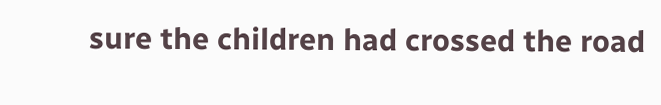sure the children had crossed the road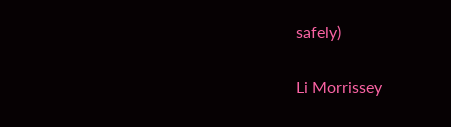safely)

Li Morrissey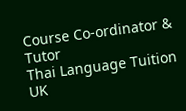Course Co-ordinator & Tutor
Thai Language Tuition UK